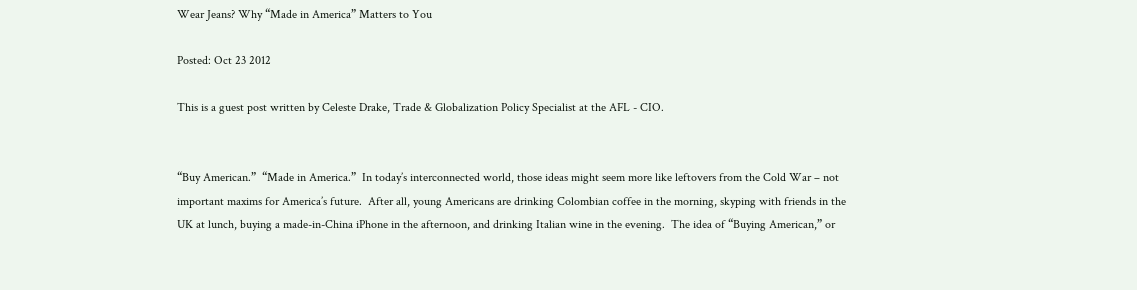Wear Jeans? Why “Made in America” Matters to You

Posted: Oct 23 2012

This is a guest post written by Celeste Drake, Trade & Globalization Policy Specialist at the AFL - CIO.


“Buy American.”  “Made in America.”  In today’s interconnected world, those ideas might seem more like leftovers from the Cold War – not important maxims for America’s future.  After all, young Americans are drinking Colombian coffee in the morning, skyping with friends in the UK at lunch, buying a made-in-China iPhone in the afternoon, and drinking Italian wine in the evening.  The idea of “Buying American,” or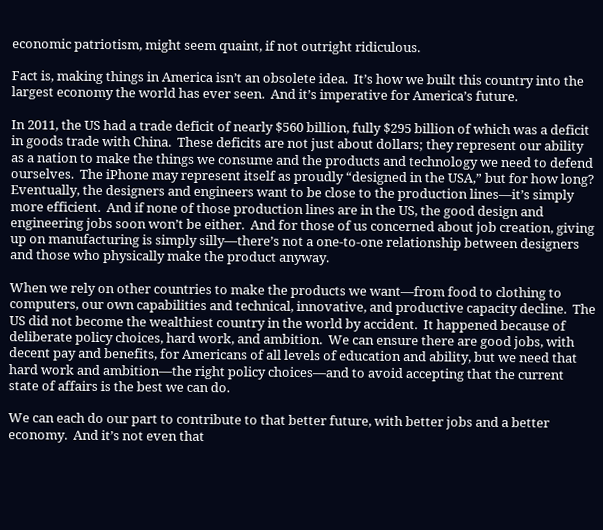economic patriotism, might seem quaint, if not outright ridiculous.

Fact is, making things in America isn’t an obsolete idea.  It’s how we built this country into the largest economy the world has ever seen.  And it’s imperative for America’s future.

In 2011, the US had a trade deficit of nearly $560 billion, fully $295 billion of which was a deficit in goods trade with China.  These deficits are not just about dollars; they represent our ability as a nation to make the things we consume and the products and technology we need to defend ourselves.  The iPhone may represent itself as proudly “designed in the USA,” but for how long?  Eventually, the designers and engineers want to be close to the production lines—it’s simply more efficient.  And if none of those production lines are in the US, the good design and engineering jobs soon won’t be either.  And for those of us concerned about job creation, giving up on manufacturing is simply silly—there’s not a one-to-one relationship between designers and those who physically make the product anyway.

When we rely on other countries to make the products we want—from food to clothing to computers, our own capabilities and technical, innovative, and productive capacity decline.  The US did not become the wealthiest country in the world by accident.  It happened because of deliberate policy choices, hard work, and ambition.  We can ensure there are good jobs, with decent pay and benefits, for Americans of all levels of education and ability, but we need that hard work and ambition—the right policy choices—and to avoid accepting that the current state of affairs is the best we can do.

We can each do our part to contribute to that better future, with better jobs and a better economy.  And it’s not even that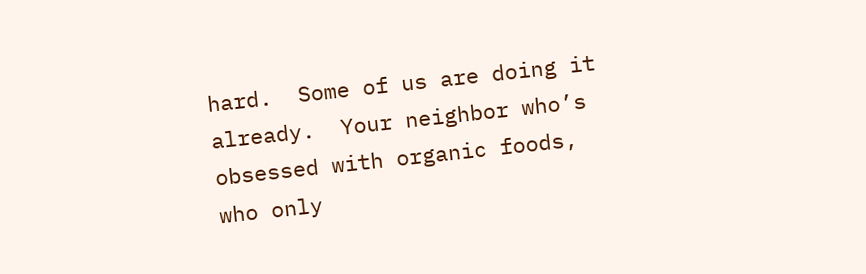hard.  Some of us are doing it already.  Your neighbor who’s obsessed with organic foods, who only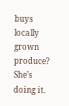buys locally grown produce?  She’s doing it.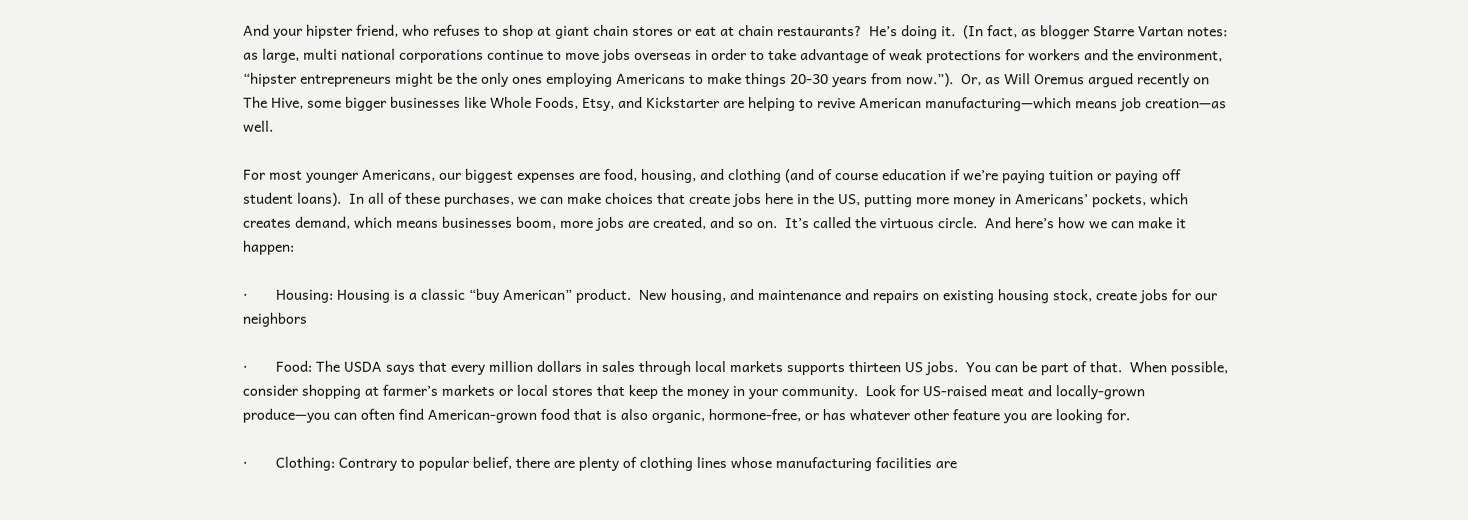And your hipster friend, who refuses to shop at giant chain stores or eat at chain restaurants?  He’s doing it.  (In fact, as blogger Starre Vartan notes: as large, multi national corporations continue to move jobs overseas in order to take advantage of weak protections for workers and the environment, “hipster entrepreneurs might be the only ones employing Americans to make things 20-30 years from now.”).  Or, as Will Oremus argued recently on The Hive, some bigger businesses like Whole Foods, Etsy, and Kickstarter are helping to revive American manufacturing—which means job creation—as well.

For most younger Americans, our biggest expenses are food, housing, and clothing (and of course education if we’re paying tuition or paying off student loans).  In all of these purchases, we can make choices that create jobs here in the US, putting more money in Americans’ pockets, which creates demand, which means businesses boom, more jobs are created, and so on.  It’s called the virtuous circle.  And here’s how we can make it happen:

·       Housing: Housing is a classic “buy American” product.  New housing, and maintenance and repairs on existing housing stock, create jobs for our neighbors

·       Food: The USDA says that every million dollars in sales through local markets supports thirteen US jobs.  You can be part of that.  When possible, consider shopping at farmer’s markets or local stores that keep the money in your community.  Look for US-raised meat and locally-grown produce—you can often find American-grown food that is also organic, hormone-free, or has whatever other feature you are looking for.

·       Clothing: Contrary to popular belief, there are plenty of clothing lines whose manufacturing facilities are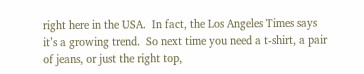right here in the USA.  In fact, the Los Angeles Times says it’s a growing trend.  So next time you need a t-shirt, a pair of jeans, or just the right top,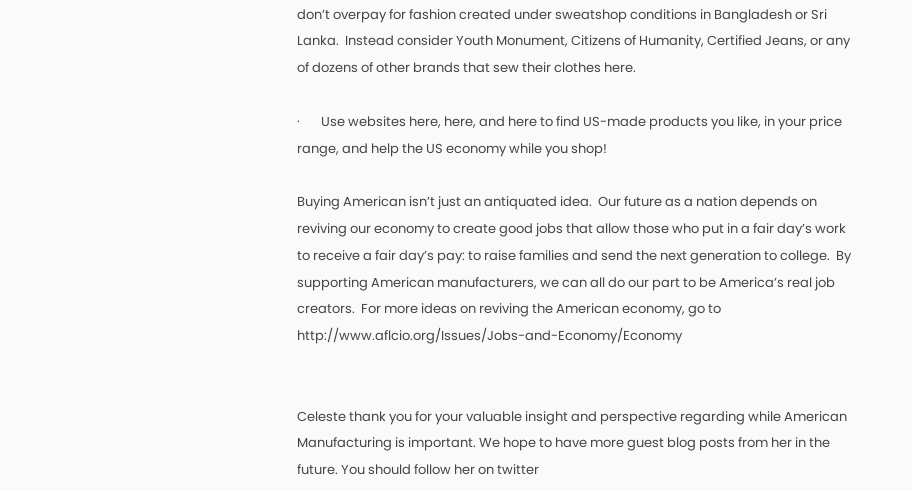don’t overpay for fashion created under sweatshop conditions in Bangladesh or Sri Lanka.  Instead consider Youth Monument, Citizens of Humanity, Certified Jeans, or any of dozens of other brands that sew their clothes here.

·       Use websites here, here, and here to find US-made products you like, in your price range, and help the US economy while you shop!

Buying American isn’t just an antiquated idea.  Our future as a nation depends on reviving our economy to create good jobs that allow those who put in a fair day’s work to receive a fair day’s pay: to raise families and send the next generation to college.  By supporting American manufacturers, we can all do our part to be America’s real job creators.  For more ideas on reviving the American economy, go to http://www.aflcio.org/Issues/Jobs-and-Economy/Economy


Celeste thank you for your valuable insight and perspective regarding while American Manufacturing is important. We hope to have more guest blog posts from her in the future. You should follow her on twitter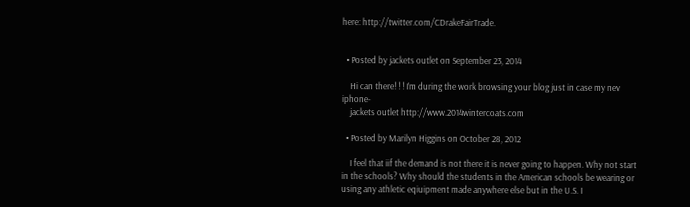here: http://twitter.com/CDrakeFairTrade.


  • Posted by jackets outlet on September 23, 2014

    Hi can there! ! ! I’m during the work browsing your blog just in case my nev iphone-
    jackets outlet http://www.2014wintercoats.com

  • Posted by Marilyn Higgins on October 28, 2012

    I feel that iif the demand is not there it is never going to happen. Why not start in the schools? Why should the students in the American schools be wearing or using any athletic eqiuipment made anywhere else but in the U.S. I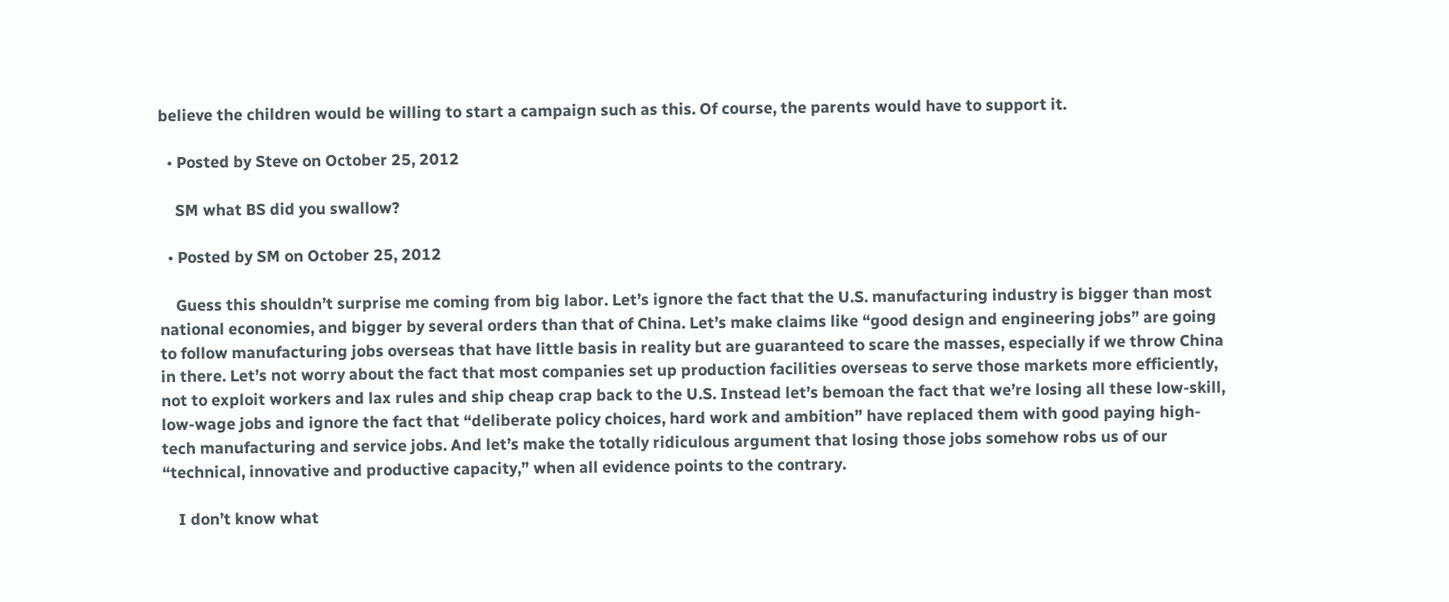believe the children would be willing to start a campaign such as this. Of course, the parents would have to support it.

  • Posted by Steve on October 25, 2012

    SM what BS did you swallow?

  • Posted by SM on October 25, 2012

    Guess this shouldn’t surprise me coming from big labor. Let’s ignore the fact that the U.S. manufacturing industry is bigger than most national economies, and bigger by several orders than that of China. Let’s make claims like “good design and engineering jobs” are going to follow manufacturing jobs overseas that have little basis in reality but are guaranteed to scare the masses, especially if we throw China in there. Let’s not worry about the fact that most companies set up production facilities overseas to serve those markets more efficiently, not to exploit workers and lax rules and ship cheap crap back to the U.S. Instead let’s bemoan the fact that we’re losing all these low-skill, low-wage jobs and ignore the fact that “deliberate policy choices, hard work and ambition” have replaced them with good paying high-tech manufacturing and service jobs. And let’s make the totally ridiculous argument that losing those jobs somehow robs us of our “technical, innovative and productive capacity,” when all evidence points to the contrary.

    I don’t know what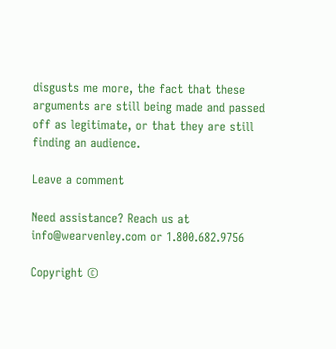disgusts me more, the fact that these arguments are still being made and passed off as legitimate, or that they are still finding an audience.

Leave a comment

Need assistance? Reach us at info@wearvenley.com or 1.800.682.9756

Copyright ©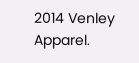2014 Venley Apparel.